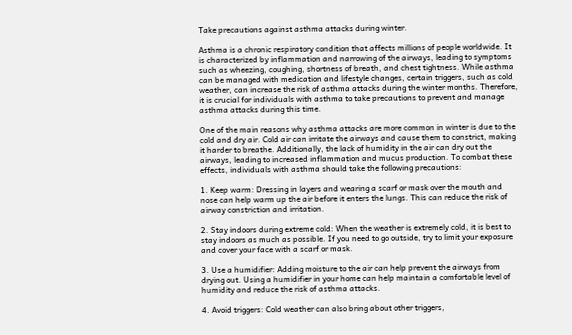Take precautions against asthma attacks during winter.

Asthma is a chronic respiratory condition that affects millions of people worldwide. It is characterized by inflammation and narrowing of the airways, leading to symptoms such as wheezing, coughing, shortness of breath, and chest tightness. While asthma can be managed with medication and lifestyle changes, certain triggers, such as cold weather, can increase the risk of asthma attacks during the winter months. Therefore, it is crucial for individuals with asthma to take precautions to prevent and manage asthma attacks during this time.

One of the main reasons why asthma attacks are more common in winter is due to the cold and dry air. Cold air can irritate the airways and cause them to constrict, making it harder to breathe. Additionally, the lack of humidity in the air can dry out the airways, leading to increased inflammation and mucus production. To combat these effects, individuals with asthma should take the following precautions:

1. Keep warm: Dressing in layers and wearing a scarf or mask over the mouth and nose can help warm up the air before it enters the lungs. This can reduce the risk of airway constriction and irritation.

2. Stay indoors during extreme cold: When the weather is extremely cold, it is best to stay indoors as much as possible. If you need to go outside, try to limit your exposure and cover your face with a scarf or mask.

3. Use a humidifier: Adding moisture to the air can help prevent the airways from drying out. Using a humidifier in your home can help maintain a comfortable level of humidity and reduce the risk of asthma attacks.

4. Avoid triggers: Cold weather can also bring about other triggers,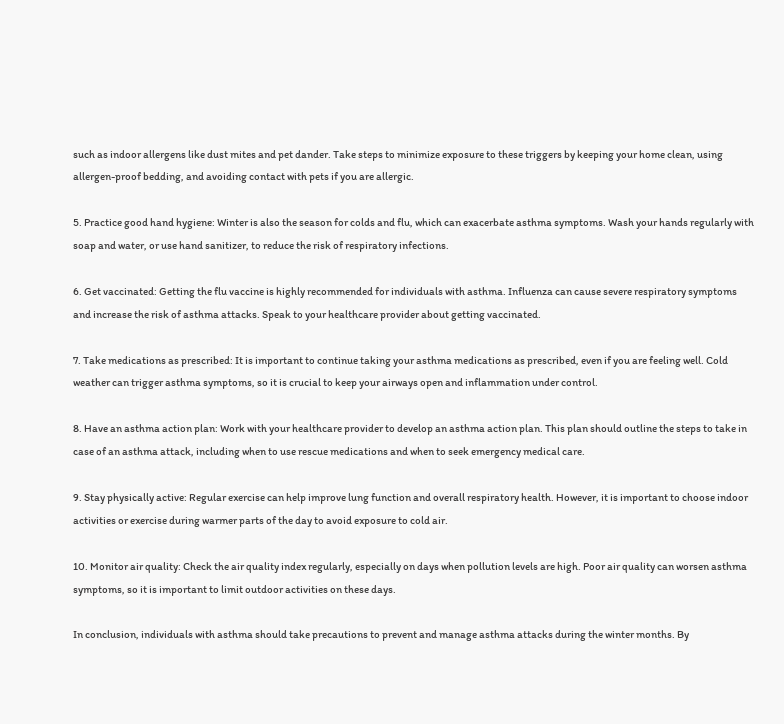such as indoor allergens like dust mites and pet dander. Take steps to minimize exposure to these triggers by keeping your home clean, using allergen-proof bedding, and avoiding contact with pets if you are allergic.

5. Practice good hand hygiene: Winter is also the season for colds and flu, which can exacerbate asthma symptoms. Wash your hands regularly with soap and water, or use hand sanitizer, to reduce the risk of respiratory infections.

6. Get vaccinated: Getting the flu vaccine is highly recommended for individuals with asthma. Influenza can cause severe respiratory symptoms and increase the risk of asthma attacks. Speak to your healthcare provider about getting vaccinated.

7. Take medications as prescribed: It is important to continue taking your asthma medications as prescribed, even if you are feeling well. Cold weather can trigger asthma symptoms, so it is crucial to keep your airways open and inflammation under control.

8. Have an asthma action plan: Work with your healthcare provider to develop an asthma action plan. This plan should outline the steps to take in case of an asthma attack, including when to use rescue medications and when to seek emergency medical care.

9. Stay physically active: Regular exercise can help improve lung function and overall respiratory health. However, it is important to choose indoor activities or exercise during warmer parts of the day to avoid exposure to cold air.

10. Monitor air quality: Check the air quality index regularly, especially on days when pollution levels are high. Poor air quality can worsen asthma symptoms, so it is important to limit outdoor activities on these days.

In conclusion, individuals with asthma should take precautions to prevent and manage asthma attacks during the winter months. By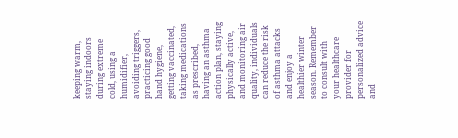keeping warm, staying indoors during extreme cold, using a humidifier, avoiding triggers, practicing good hand hygiene, getting vaccinated, taking medications as prescribed, having an asthma action plan, staying physically active, and monitoring air quality, individuals can reduce the risk of asthma attacks and enjoy a healthier winter season. Remember to consult with your healthcare provider for personalized advice and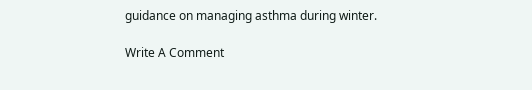guidance on managing asthma during winter.

Write A Comment